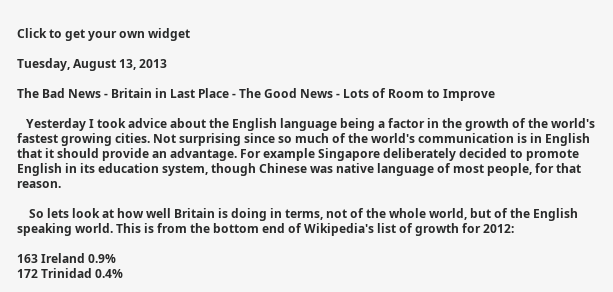Click to get your own widget

Tuesday, August 13, 2013

The Bad News - Britain in Last Place - The Good News - Lots of Room to Improve

   Yesterday I took advice about the English language being a factor in the growth of the world's fastest growing cities. Not surprising since so much of the world's communication is in English that it should provide an advantage. For example Singapore deliberately decided to promote English in its education system, though Chinese was native language of most people, for that reason.

    So lets look at how well Britain is doing in terms, not of the whole world, but of the English speaking world. This is from the bottom end of Wikipedia's list of growth for 2012:

163 Ireland 0.9%
172 Trinidad 0.4%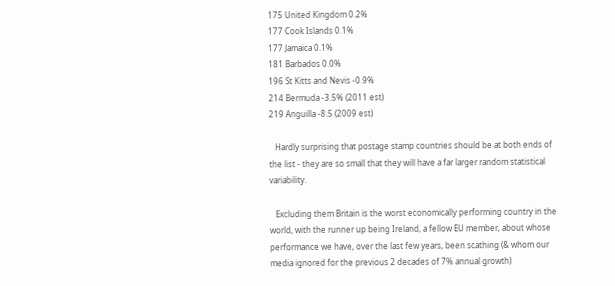175 United Kingdom 0.2%
177 Cook Islands 0.1%
177 Jamaica 0.1%
181 Barbados 0.0%
196 St Kitts and Nevis -0.9%
214 Bermuda -3.5% (2011 est)
219 Anguilla -8.5 (2009 est)

   Hardly surprising that postage stamp countries should be at both ends of the list - they are so small that they will have a far larger random statistical variability.

   Excluding them Britain is the worst economically performing country in the world, with the runner up being Ireland, a fellow EU member, about whose performance we have, over the last few years, been scathing (& whom our media ignored for the previous 2 decades of 7% annual growth)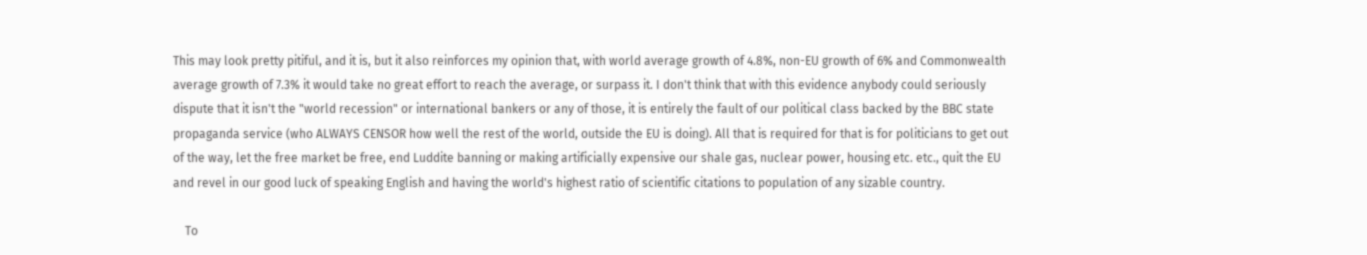This may look pretty pitiful, and it is, but it also reinforces my opinion that, with world average growth of 4.8%, non-EU growth of 6% and Commonwealth average growth of 7.3% it would take no great effort to reach the average, or surpass it. I don't think that with this evidence anybody could seriously dispute that it isn't the "world recession" or international bankers or any of those, it is entirely the fault of our political class backed by the BBC state propaganda service (who ALWAYS CENSOR how well the rest of the world, outside the EU is doing). All that is required for that is for politicians to get out of the way, let the free market be free, end Luddite banning or making artificially expensive our shale gas, nuclear power, housing etc. etc., quit the EU and revel in our good luck of speaking English and having the world's highest ratio of scientific citations to population of any sizable country.

    To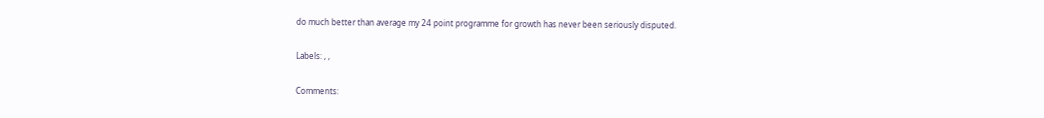do much better than average my 24 point programme for growth has never been seriously disputed.

Labels: , ,

Comments: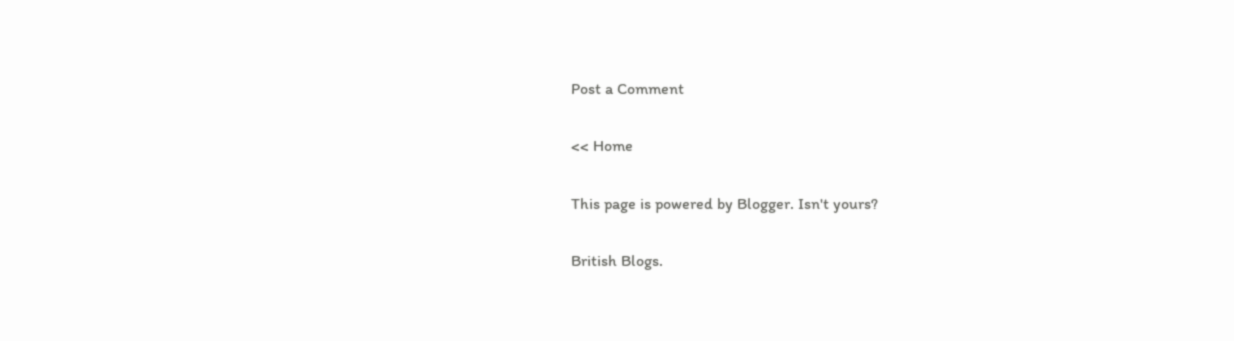Post a Comment

<< Home

This page is powered by Blogger. Isn't yours?

British Blogs.